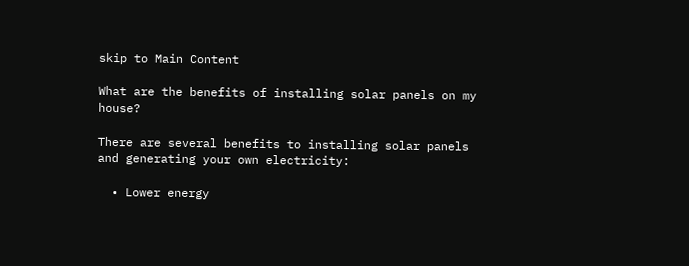skip to Main Content

What are the benefits of installing solar panels on my house?

There are several benefits to installing solar panels and generating your own electricity:

  • Lower energy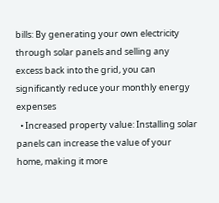bills: By generating your own electricity through solar panels and selling any excess back into the grid, you can significantly reduce your monthly energy expenses
  • Increased property value: Installing solar panels can increase the value of your home, making it more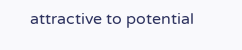attractive to potential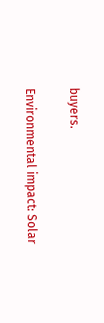buyers.

Environmental impact: Solar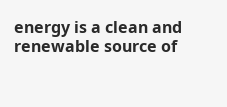energy is a clean and renewable source of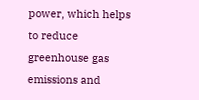power, which helps to reduce greenhouse gas emissions and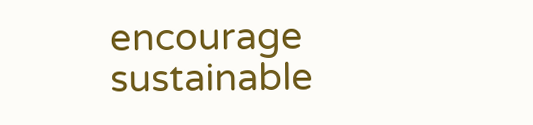encourage sustainable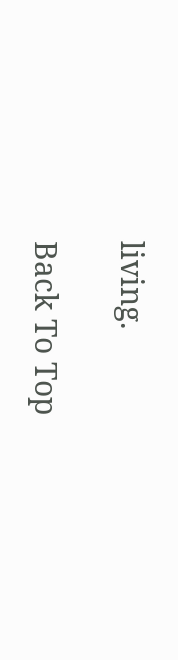living.

Back To Top